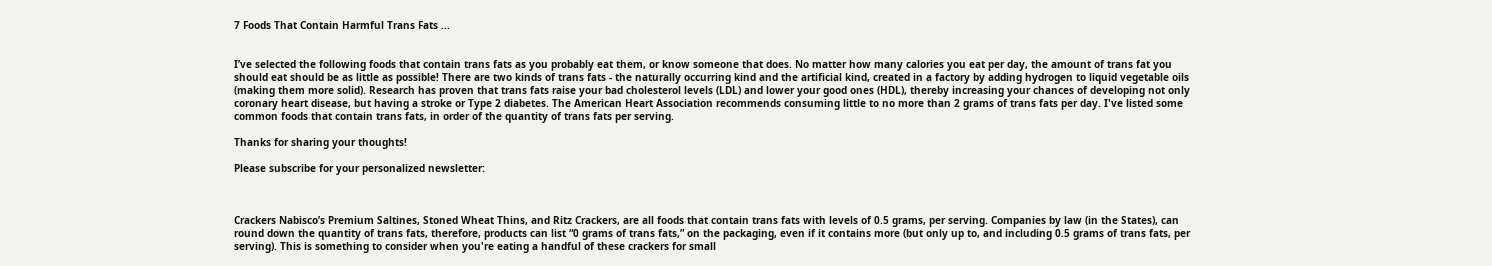7 Foods That Contain Harmful Trans Fats ...


I’ve selected the following foods that contain trans fats as you probably eat them, or know someone that does. No matter how many calories you eat per day, the amount of trans fat you should eat should be as little as possible! There are two kinds of trans fats - the naturally occurring kind and the artificial kind, created in a factory by adding hydrogen to liquid vegetable oils (making them more solid). Research has proven that trans fats raise your bad cholesterol levels (LDL) and lower your good ones (HDL), thereby increasing your chances of developing not only coronary heart disease, but having a stroke or Type 2 diabetes. The American Heart Association recommends consuming little to no more than 2 grams of trans fats per day. I've listed some common foods that contain trans fats, in order of the quantity of trans fats per serving.

Thanks for sharing your thoughts!

Please subscribe for your personalized newsletter:



Crackers Nabisco’s Premium Saltines, Stoned Wheat Thins, and Ritz Crackers, are all foods that contain trans fats with levels of 0.5 grams, per serving. Companies by law (in the States), can round down the quantity of trans fats, therefore, products can list “0 grams of trans fats,” on the packaging, even if it contains more (but only up to, and including 0.5 grams of trans fats, per serving). This is something to consider when you're eating a handful of these crackers for small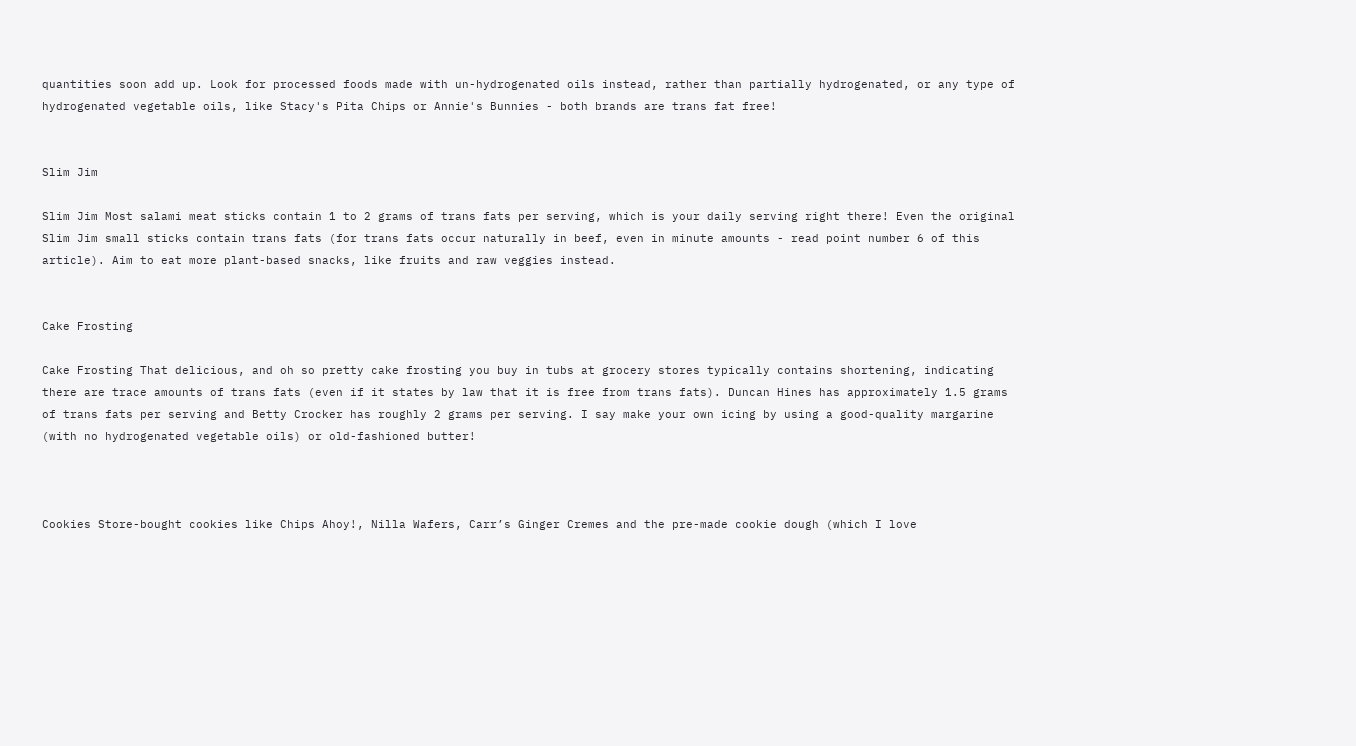quantities soon add up. Look for processed foods made with un-hydrogenated oils instead, rather than partially hydrogenated, or any type of hydrogenated vegetable oils, like Stacy's Pita Chips or Annie's Bunnies - both brands are trans fat free!


Slim Jim

Slim Jim Most salami meat sticks contain 1 to 2 grams of trans fats per serving, which is your daily serving right there! Even the original Slim Jim small sticks contain trans fats (for trans fats occur naturally in beef, even in minute amounts - read point number 6 of this article). Aim to eat more plant-based snacks, like fruits and raw veggies instead.


Cake Frosting

Cake Frosting That delicious, and oh so pretty cake frosting you buy in tubs at grocery stores typically contains shortening, indicating there are trace amounts of trans fats (even if it states by law that it is free from trans fats). Duncan Hines has approximately 1.5 grams of trans fats per serving and Betty Crocker has roughly 2 grams per serving. I say make your own icing by using a good-quality margarine (with no hydrogenated vegetable oils) or old-fashioned butter!



Cookies Store-bought cookies like Chips Ahoy!, Nilla Wafers, Carr’s Ginger Cremes and the pre-made cookie dough (which I love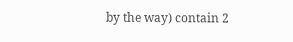by the way) contain 2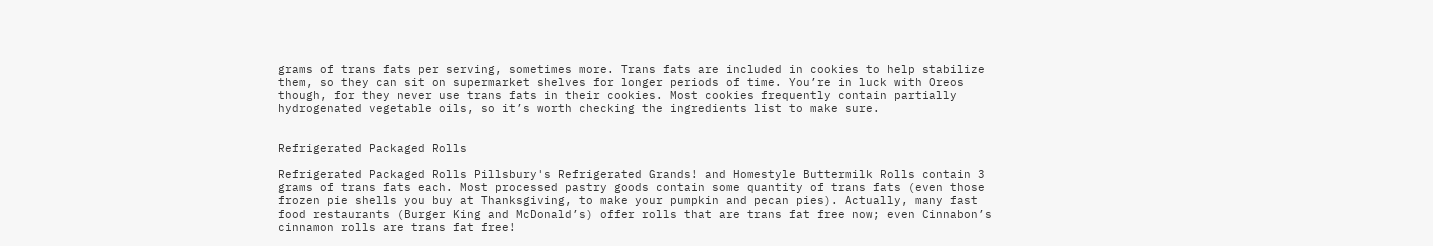grams of trans fats per serving, sometimes more. Trans fats are included in cookies to help stabilize them, so they can sit on supermarket shelves for longer periods of time. You’re in luck with Oreos though, for they never use trans fats in their cookies. Most cookies frequently contain partially hydrogenated vegetable oils, so it’s worth checking the ingredients list to make sure.


Refrigerated Packaged Rolls

Refrigerated Packaged Rolls Pillsbury's Refrigerated Grands! and Homestyle Buttermilk Rolls contain 3 grams of trans fats each. Most processed pastry goods contain some quantity of trans fats (even those frozen pie shells you buy at Thanksgiving, to make your pumpkin and pecan pies). Actually, many fast food restaurants (Burger King and McDonald’s) offer rolls that are trans fat free now; even Cinnabon’s cinnamon rolls are trans fat free!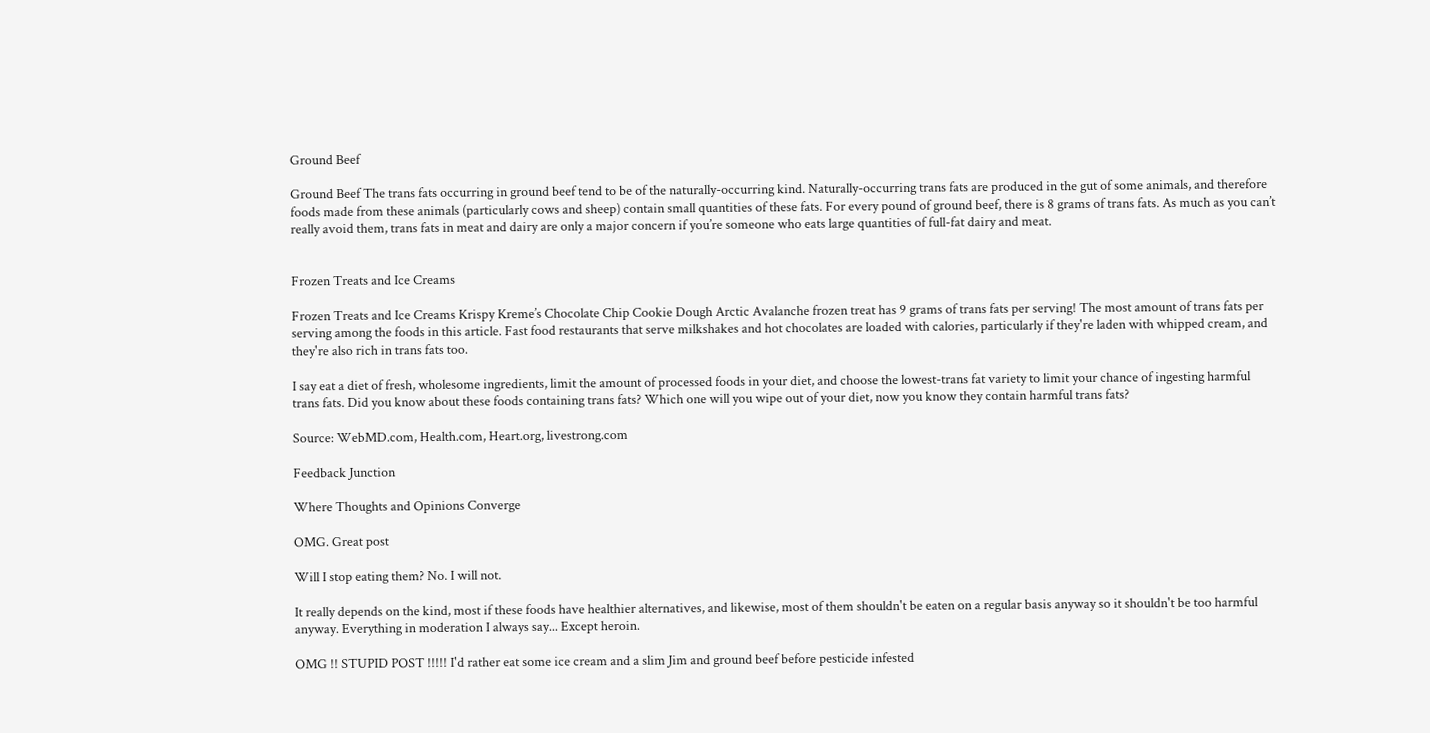Ground Beef

Ground Beef The trans fats occurring in ground beef tend to be of the naturally-occurring kind. Naturally-occurring trans fats are produced in the gut of some animals, and therefore foods made from these animals (particularly cows and sheep) contain small quantities of these fats. For every pound of ground beef, there is 8 grams of trans fats. As much as you can’t really avoid them, trans fats in meat and dairy are only a major concern if you’re someone who eats large quantities of full-fat dairy and meat.


Frozen Treats and Ice Creams

Frozen Treats and Ice Creams Krispy Kreme’s Chocolate Chip Cookie Dough Arctic Avalanche frozen treat has 9 grams of trans fats per serving! The most amount of trans fats per serving among the foods in this article. Fast food restaurants that serve milkshakes and hot chocolates are loaded with calories, particularly if they're laden with whipped cream, and they're also rich in trans fats too.

I say eat a diet of fresh, wholesome ingredients, limit the amount of processed foods in your diet, and choose the lowest-trans fat variety to limit your chance of ingesting harmful trans fats. Did you know about these foods containing trans fats? Which one will you wipe out of your diet, now you know they contain harmful trans fats?

Source: WebMD.com, Health.com, Heart.org, livestrong.com

Feedback Junction

Where Thoughts and Opinions Converge

OMG. Great post

Will I stop eating them? No. I will not.

It really depends on the kind, most if these foods have healthier alternatives, and likewise, most of them shouldn't be eaten on a regular basis anyway so it shouldn't be too harmful anyway. Everything in moderation I always say... Except heroin.

OMG !! STUPID POST !!!!! I'd rather eat some ice cream and a slim Jim and ground beef before pesticide infested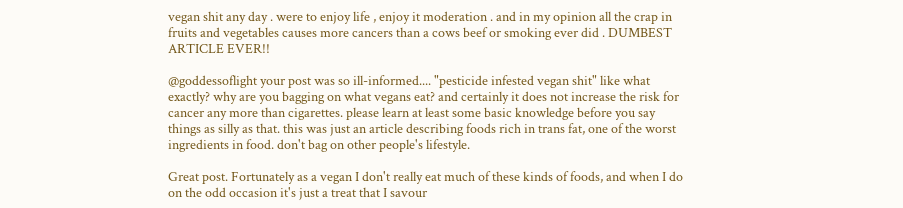vegan shit any day . were to enjoy life , enjoy it moderation . and in my opinion all the crap in fruits and vegetables causes more cancers than a cows beef or smoking ever did . DUMBEST ARTICLE EVER!!

@goddessoflight your post was so ill-informed.... "pesticide infested vegan shit" like what exactly? why are you bagging on what vegans eat? and certainly it does not increase the risk for cancer any more than cigarettes. please learn at least some basic knowledge before you say things as silly as that. this was just an article describing foods rich in trans fat, one of the worst ingredients in food. don't bag on other people's lifestyle.

Great post. Fortunately as a vegan I don't really eat much of these kinds of foods, and when I do on the odd occasion it's just a treat that I savour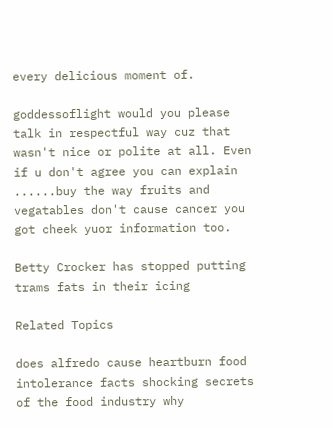every delicious moment of.

goddessoflight would you please talk in respectful way cuz that wasn't nice or polite at all. Even if u don't agree you can explain ......buy the way fruits and vegatables don't cause cancer you got cheek yuor information too.

Betty Crocker has stopped putting trams fats in their icing

Related Topics

does alfredo cause heartburn food intolerance facts shocking secrets of the food industry why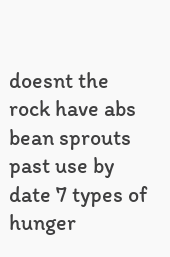doesnt the rock have abs bean sprouts past use by date 7 types of hunger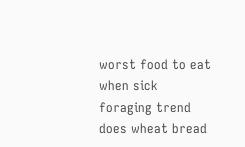worst food to eat when sick foraging trend does wheat bread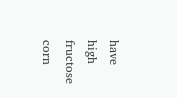have high fructose corn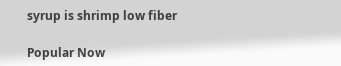syrup is shrimp low fiber

Popular Now